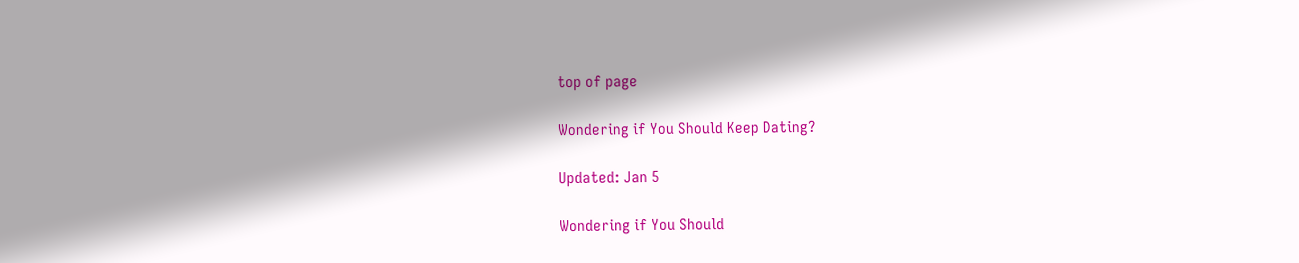top of page

Wondering if You Should Keep Dating?

Updated: Jan 5

Wondering if You Should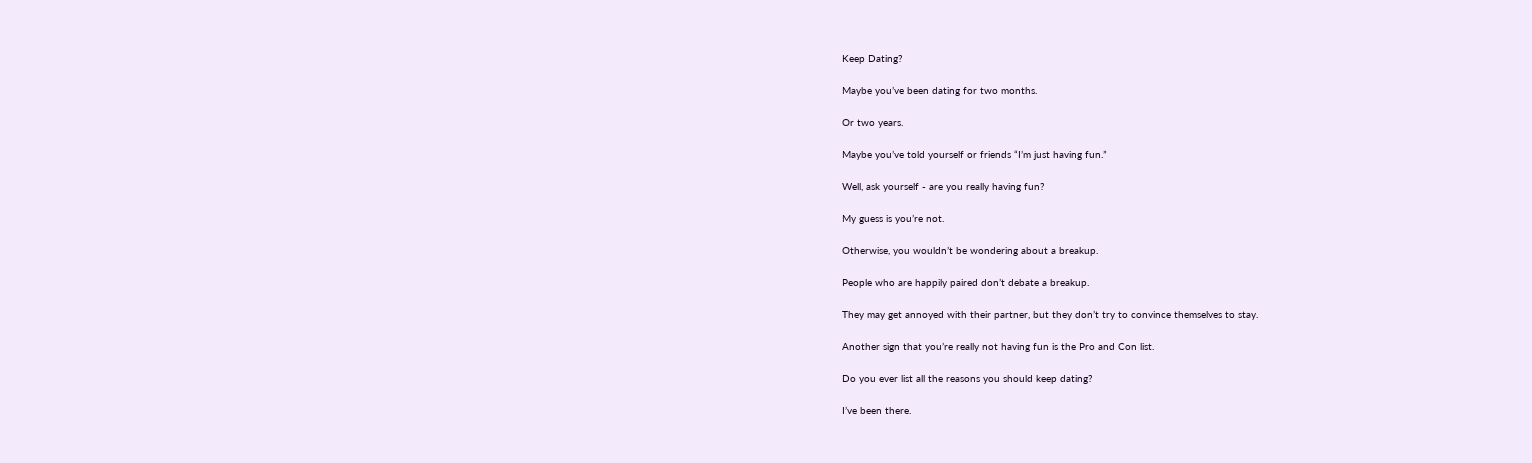Keep Dating?

Maybe you’ve been dating for two months.

Or two years.

Maybe you’ve told yourself or friends “I’m just having fun.”

Well, ask yourself - are you really having fun?

My guess is you’re not.

Otherwise, you wouldn’t be wondering about a breakup.

People who are happily paired don’t debate a breakup.

They may get annoyed with their partner, but they don’t try to convince themselves to stay.

Another sign that you’re really not having fun is the Pro and Con list.

Do you ever list all the reasons you should keep dating?

I’ve been there.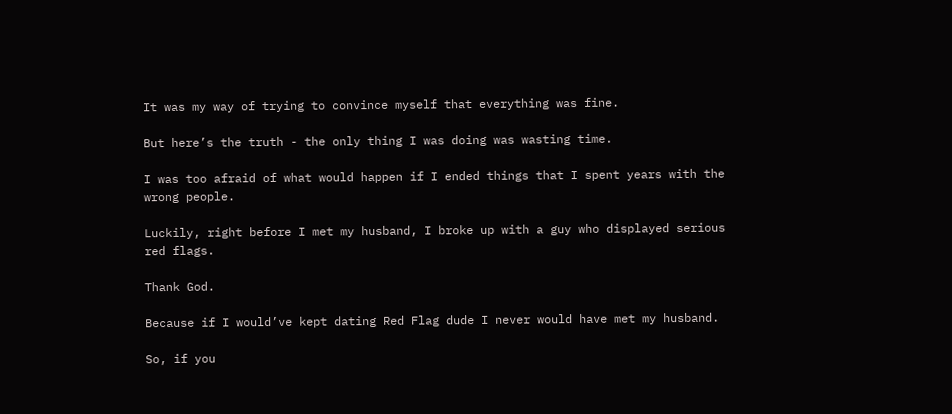It was my way of trying to convince myself that everything was fine.

But here’s the truth - the only thing I was doing was wasting time.

I was too afraid of what would happen if I ended things that I spent years with the wrong people.

Luckily, right before I met my husband, I broke up with a guy who displayed serious red flags.

Thank God.

Because if I would’ve kept dating Red Flag dude I never would have met my husband.

So, if you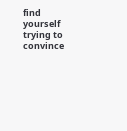find yourself trying to convince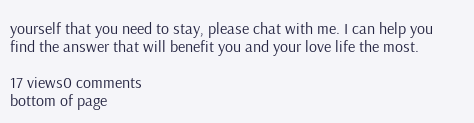yourself that you need to stay, please chat with me. I can help you find the answer that will benefit you and your love life the most.

17 views0 comments
bottom of page